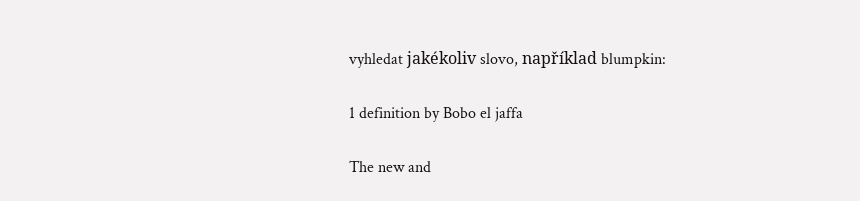vyhledat jakékoliv slovo, například blumpkin:

1 definition by Bobo el jaffa

The new and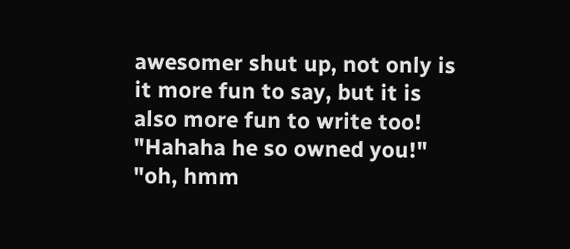awesomer shut up, not only is it more fun to say, but it is also more fun to write too!
"Hahaha he so owned you!"
"oh, hmm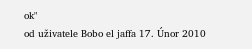ok"
od uživatele Bobo el jaffa 17. Únor 2010